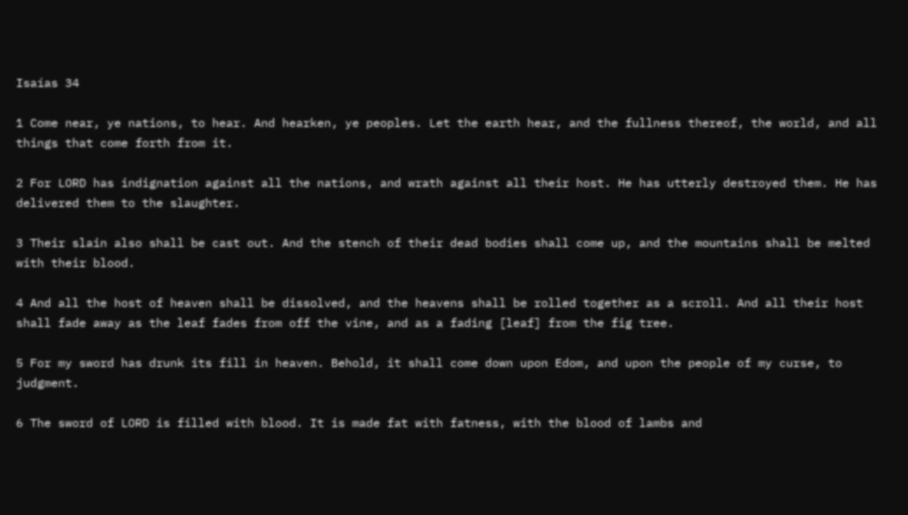Isaías 34

1 Come near, ye nations, to hear. And hearken, ye peoples. Let the earth hear, and the fullness thereof, the world, and all things that come forth from it.

2 For LORD has indignation against all the nations, and wrath against all their host. He has utterly destroyed them. He has delivered them to the slaughter.

3 Their slain also shall be cast out. And the stench of their dead bodies shall come up, and the mountains shall be melted with their blood.

4 And all the host of heaven shall be dissolved, and the heavens shall be rolled together as a scroll. And all their host shall fade away as the leaf fades from off the vine, and as a fading [leaf] from the fig tree.

5 For my sword has drunk its fill in heaven. Behold, it shall come down upon Edom, and upon the people of my curse, to judgment.

6 The sword of LORD is filled with blood. It is made fat with fatness, with the blood of lambs and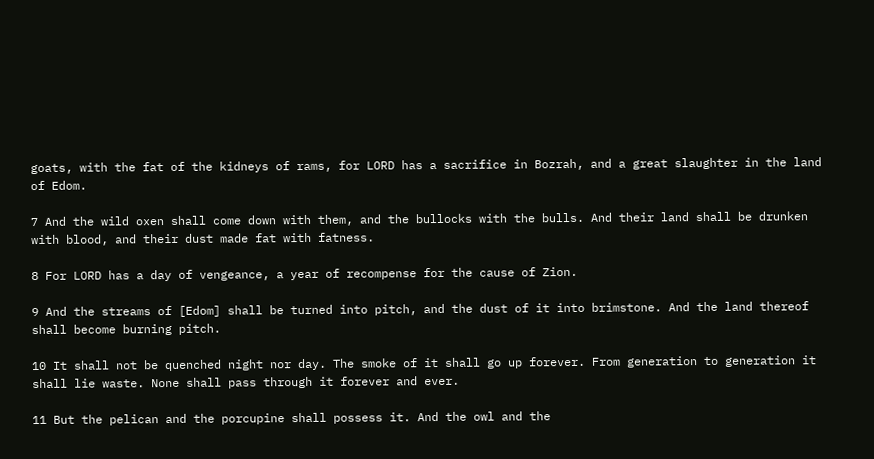goats, with the fat of the kidneys of rams, for LORD has a sacrifice in Bozrah, and a great slaughter in the land of Edom.

7 And the wild oxen shall come down with them, and the bullocks with the bulls. And their land shall be drunken with blood, and their dust made fat with fatness.

8 For LORD has a day of vengeance, a year of recompense for the cause of Zion.

9 And the streams of [Edom] shall be turned into pitch, and the dust of it into brimstone. And the land thereof shall become burning pitch.

10 It shall not be quenched night nor day. The smoke of it shall go up forever. From generation to generation it shall lie waste. None shall pass through it forever and ever.

11 But the pelican and the porcupine shall possess it. And the owl and the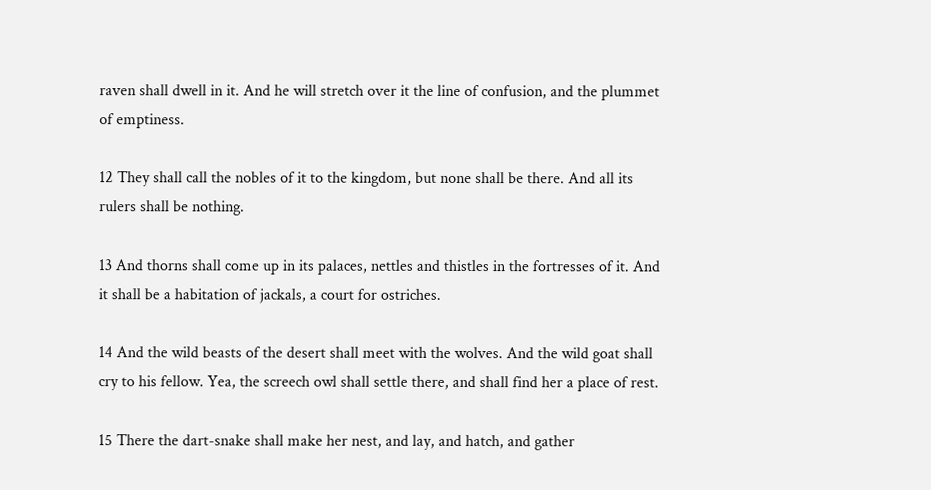raven shall dwell in it. And he will stretch over it the line of confusion, and the plummet of emptiness.

12 They shall call the nobles of it to the kingdom, but none shall be there. And all its rulers shall be nothing.

13 And thorns shall come up in its palaces, nettles and thistles in the fortresses of it. And it shall be a habitation of jackals, a court for ostriches.

14 And the wild beasts of the desert shall meet with the wolves. And the wild goat shall cry to his fellow. Yea, the screech owl shall settle there, and shall find her a place of rest.

15 There the dart-snake shall make her nest, and lay, and hatch, and gather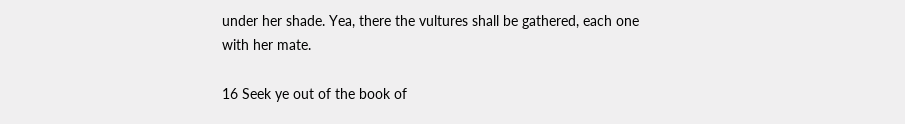under her shade. Yea, there the vultures shall be gathered, each one with her mate.

16 Seek ye out of the book of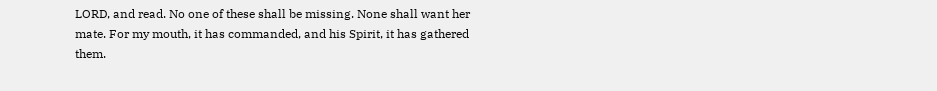LORD, and read. No one of these shall be missing. None shall want her mate. For my mouth, it has commanded, and his Spirit, it has gathered them.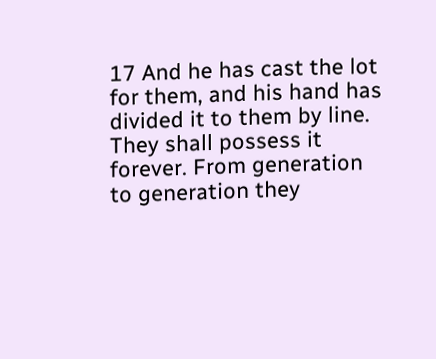17 And he has cast the lot for them, and his hand has divided it to them by line. They shall possess it forever. From generation to generation they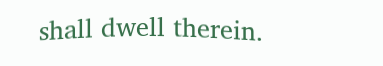shall dwell therein.